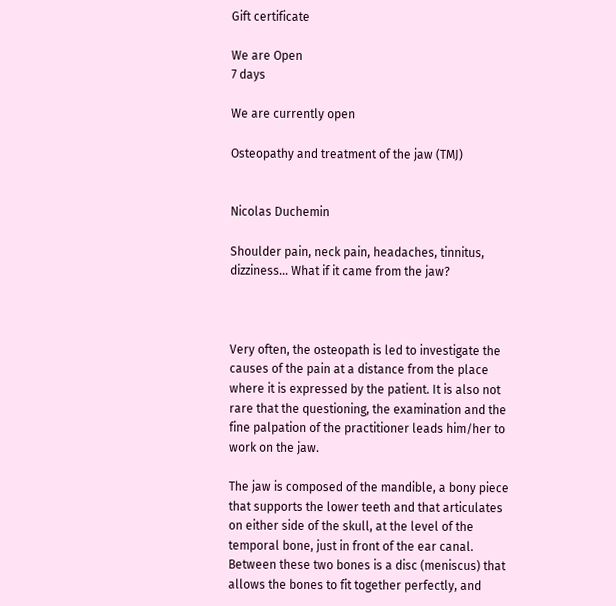Gift certificate

We are Open
7 days

We are currently open

Osteopathy and treatment of the jaw (TMJ)


Nicolas Duchemin

Shoulder pain, neck pain, headaches, tinnitus, dizziness... What if it came from the jaw?



Very often, the osteopath is led to investigate the causes of the pain at a distance from the place where it is expressed by the patient. It is also not rare that the questioning, the examination and the fine palpation of the practitioner leads him/her to work on the jaw.

The jaw is composed of the mandible, a bony piece that supports the lower teeth and that articulates on either side of the skull, at the level of the temporal bone, just in front of the ear canal. Between these two bones is a disc (meniscus) that allows the bones to fit together perfectly, and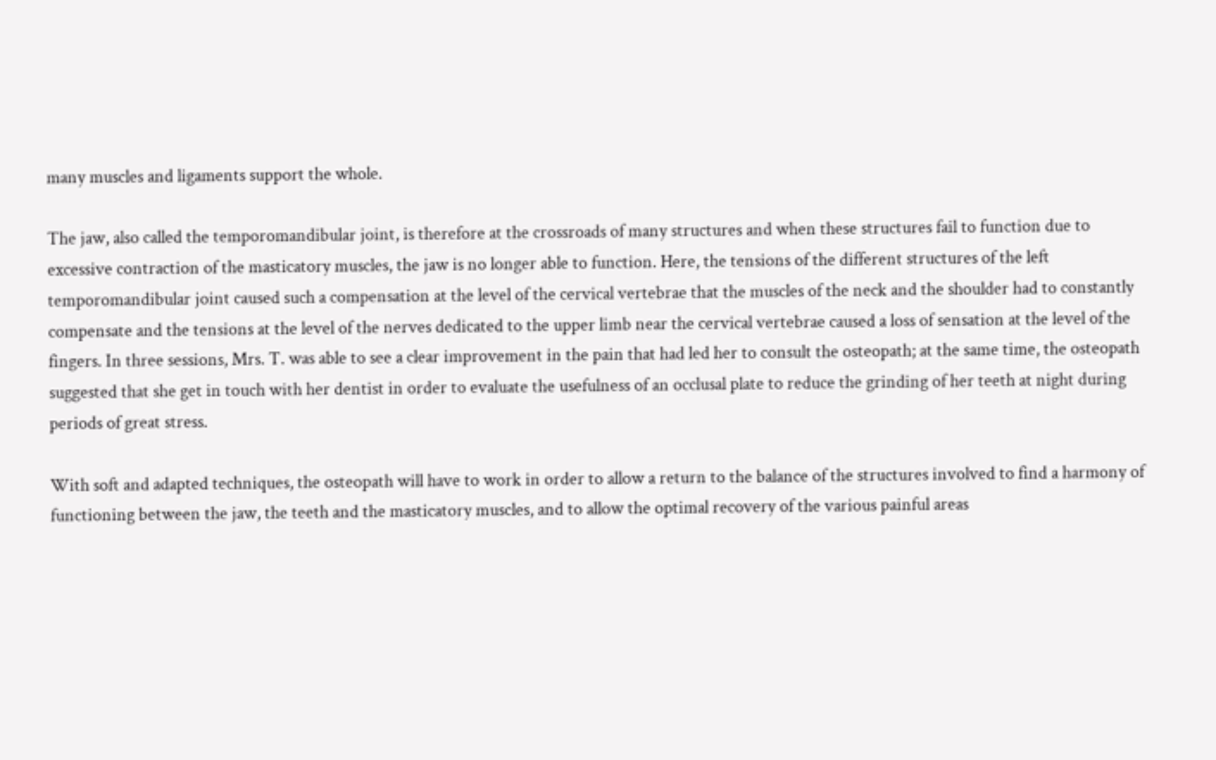many muscles and ligaments support the whole.

The jaw, also called the temporomandibular joint, is therefore at the crossroads of many structures and when these structures fail to function due to excessive contraction of the masticatory muscles, the jaw is no longer able to function. Here, the tensions of the different structures of the left temporomandibular joint caused such a compensation at the level of the cervical vertebrae that the muscles of the neck and the shoulder had to constantly compensate and the tensions at the level of the nerves dedicated to the upper limb near the cervical vertebrae caused a loss of sensation at the level of the fingers. In three sessions, Mrs. T. was able to see a clear improvement in the pain that had led her to consult the osteopath; at the same time, the osteopath suggested that she get in touch with her dentist in order to evaluate the usefulness of an occlusal plate to reduce the grinding of her teeth at night during periods of great stress.

With soft and adapted techniques, the osteopath will have to work in order to allow a return to the balance of the structures involved to find a harmony of functioning between the jaw, the teeth and the masticatory muscles, and to allow the optimal recovery of the various painful areas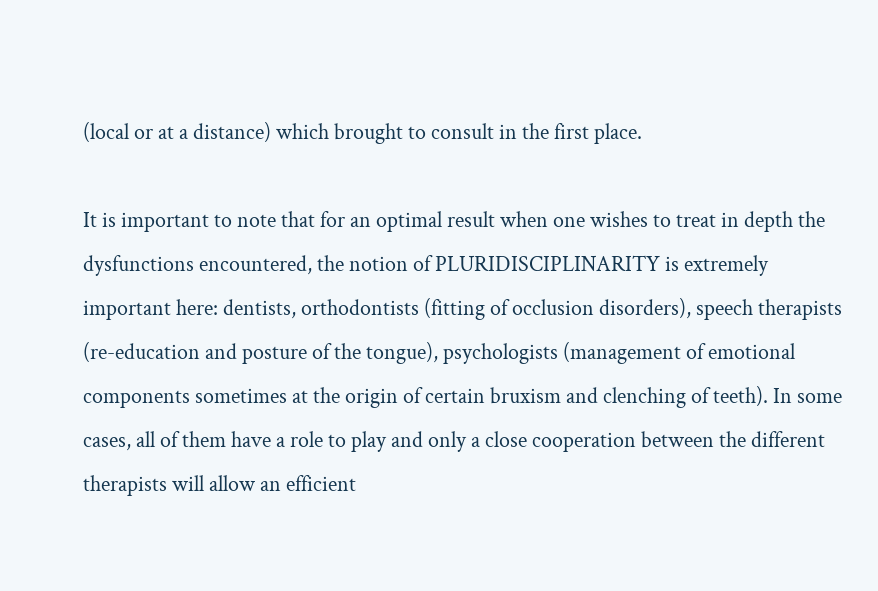(local or at a distance) which brought to consult in the first place.

It is important to note that for an optimal result when one wishes to treat in depth the dysfunctions encountered, the notion of PLURIDISCIPLINARITY is extremely important here: dentists, orthodontists (fitting of occlusion disorders), speech therapists (re-education and posture of the tongue), psychologists (management of emotional components sometimes at the origin of certain bruxism and clenching of teeth). In some cases, all of them have a role to play and only a close cooperation between the different therapists will allow an efficient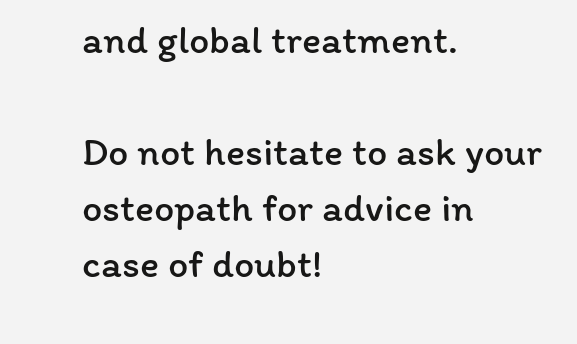and global treatment.

Do not hesitate to ask your osteopath for advice in case of doubt!